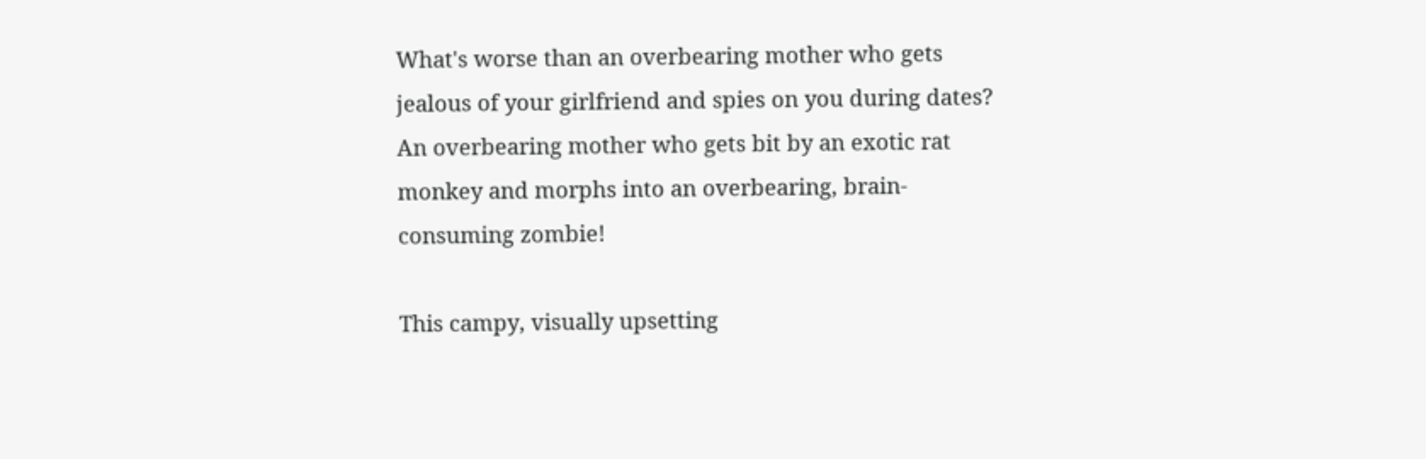What's worse than an overbearing mother who gets jealous of your girlfriend and spies on you during dates? An overbearing mother who gets bit by an exotic rat monkey and morphs into an overbearing, brain-consuming zombie!

This campy, visually upsetting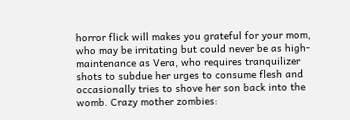horror flick will makes you grateful for your mom, who may be irritating but could never be as high-maintenance as Vera, who requires tranquilizer shots to subdue her urges to consume flesh and occasionally tries to shove her son back into the womb. Crazy mother zombies: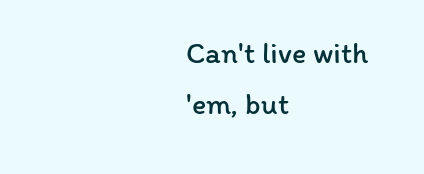Can't live with 'em, but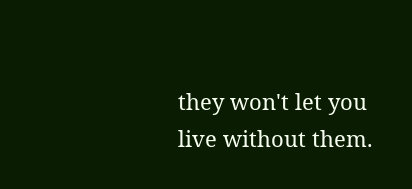they won't let you live without them.